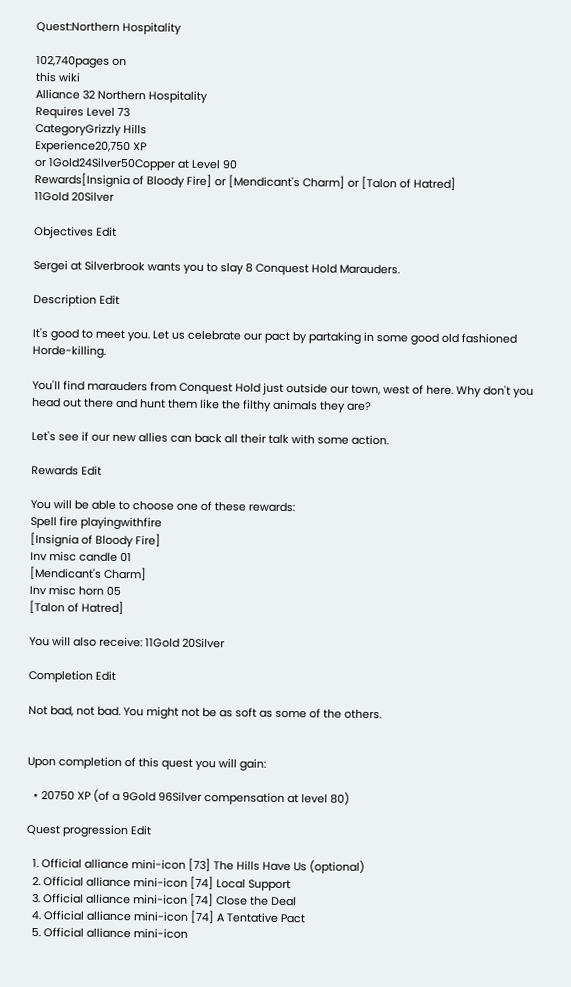Quest:Northern Hospitality

102,740pages on
this wiki
Alliance 32 Northern Hospitality
Requires Level 73
CategoryGrizzly Hills
Experience20,750 XP
or 1Gold24Silver50Copper at Level 90
Rewards[Insignia of Bloody Fire] or [Mendicant's Charm] or [Talon of Hatred]
11Gold 20Silver

Objectives Edit

Sergei at Silverbrook wants you to slay 8 Conquest Hold Marauders.

Description Edit

It's good to meet you. Let us celebrate our pact by partaking in some good old fashioned Horde-killing.

You'll find marauders from Conquest Hold just outside our town, west of here. Why don't you head out there and hunt them like the filthy animals they are?

Let's see if our new allies can back all their talk with some action.

Rewards Edit

You will be able to choose one of these rewards:
Spell fire playingwithfire
[Insignia of Bloody Fire]
Inv misc candle 01
[Mendicant's Charm]
Inv misc horn 05
[Talon of Hatred]

You will also receive: 11Gold 20Silver

Completion Edit

Not bad, not bad. You might not be as soft as some of the others.


Upon completion of this quest you will gain:

  • 20750 XP (of a 9Gold 96Silver compensation at level 80)

Quest progression Edit

  1. Official alliance mini-icon [73] The Hills Have Us (optional)
  2. Official alliance mini-icon [74] Local Support
  3. Official alliance mini-icon [74] Close the Deal
  4. Official alliance mini-icon [74] A Tentative Pact
  5. Official alliance mini-icon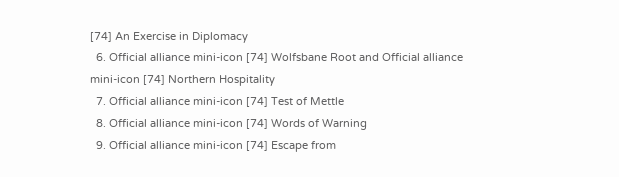[74] An Exercise in Diplomacy
  6. Official alliance mini-icon [74] Wolfsbane Root and Official alliance mini-icon [74] Northern Hospitality
  7. Official alliance mini-icon [74] Test of Mettle
  8. Official alliance mini-icon [74] Words of Warning
  9. Official alliance mini-icon [74] Escape from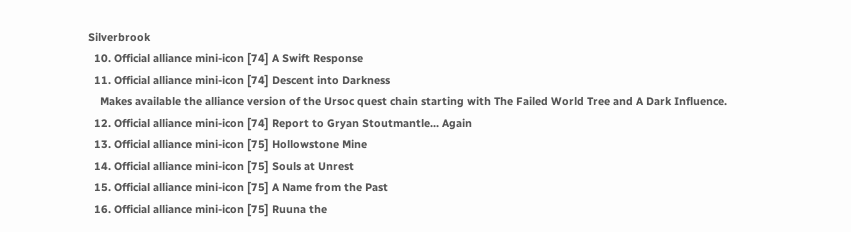Silverbrook
  10. Official alliance mini-icon [74] A Swift Response
  11. Official alliance mini-icon [74] Descent into Darkness
    Makes available the alliance version of the Ursoc quest chain starting with The Failed World Tree and A Dark Influence.
  12. Official alliance mini-icon [74] Report to Gryan Stoutmantle... Again
  13. Official alliance mini-icon [75] Hollowstone Mine
  14. Official alliance mini-icon [75] Souls at Unrest
  15. Official alliance mini-icon [75] A Name from the Past
  16. Official alliance mini-icon [75] Ruuna the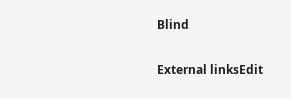Blind

External linksEdit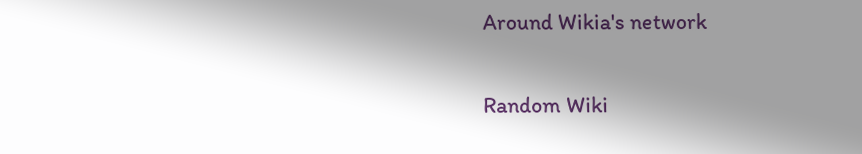Around Wikia's network

Random Wiki